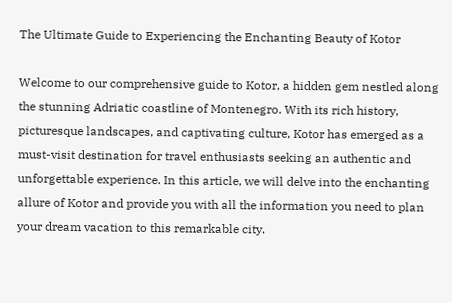The Ultimate Guide to Experiencing the Enchanting Beauty of Kotor

Welcome to our comprehensive guide to Kotor, a hidden gem nestled along the stunning Adriatic coastline of Montenegro. With its rich history, picturesque landscapes, and captivating culture, Kotor has emerged as a must-visit destination for travel enthusiasts seeking an authentic and unforgettable experience. In this article, we will delve into the enchanting allure of Kotor and provide you with all the information you need to plan your dream vacation to this remarkable city.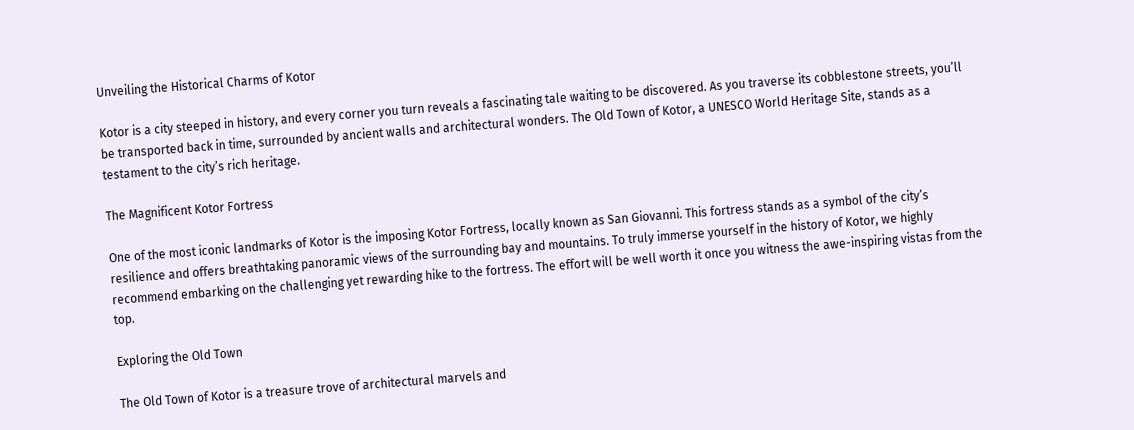Unveiling the Historical Charms of Kotor

Kotor is a city steeped in history, and every corner you turn reveals a fascinating tale waiting to be discovered. As you traverse its cobblestone streets, you’ll be transported back in time, surrounded by ancient walls and architectural wonders. The Old Town of Kotor, a UNESCO World Heritage Site, stands as a testament to the city’s rich heritage.

The Magnificent Kotor Fortress

One of the most iconic landmarks of Kotor is the imposing Kotor Fortress, locally known as San Giovanni. This fortress stands as a symbol of the city’s resilience and offers breathtaking panoramic views of the surrounding bay and mountains. To truly immerse yourself in the history of Kotor, we highly recommend embarking on the challenging yet rewarding hike to the fortress. The effort will be well worth it once you witness the awe-inspiring vistas from the top.

Exploring the Old Town

The Old Town of Kotor is a treasure trove of architectural marvels and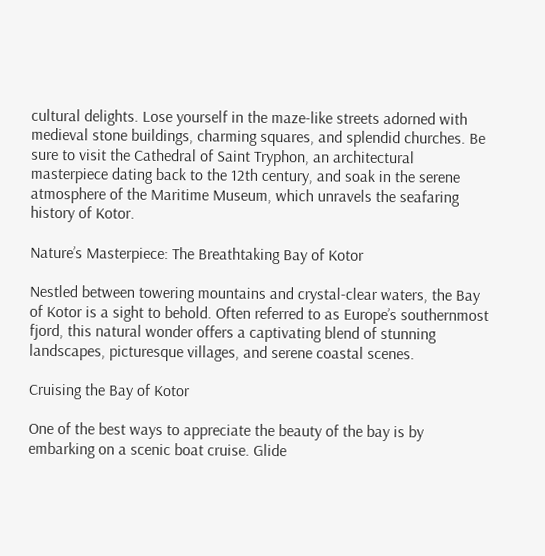cultural delights. Lose yourself in the maze-like streets adorned with medieval stone buildings, charming squares, and splendid churches. Be sure to visit the Cathedral of Saint Tryphon, an architectural masterpiece dating back to the 12th century, and soak in the serene atmosphere of the Maritime Museum, which unravels the seafaring history of Kotor.

Nature’s Masterpiece: The Breathtaking Bay of Kotor

Nestled between towering mountains and crystal-clear waters, the Bay of Kotor is a sight to behold. Often referred to as Europe’s southernmost fjord, this natural wonder offers a captivating blend of stunning landscapes, picturesque villages, and serene coastal scenes.

Cruising the Bay of Kotor

One of the best ways to appreciate the beauty of the bay is by embarking on a scenic boat cruise. Glide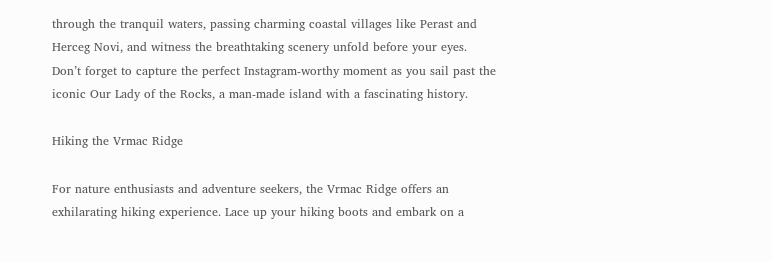through the tranquil waters, passing charming coastal villages like Perast and Herceg Novi, and witness the breathtaking scenery unfold before your eyes. Don’t forget to capture the perfect Instagram-worthy moment as you sail past the iconic Our Lady of the Rocks, a man-made island with a fascinating history.

Hiking the Vrmac Ridge

For nature enthusiasts and adventure seekers, the Vrmac Ridge offers an exhilarating hiking experience. Lace up your hiking boots and embark on a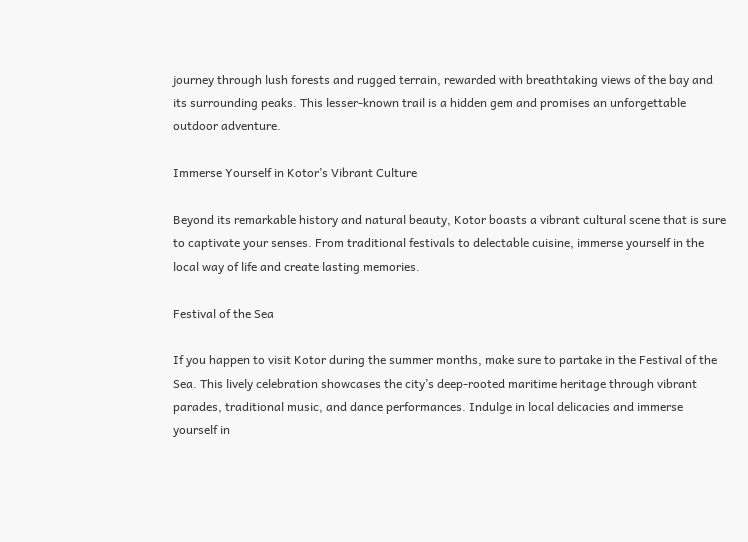journey through lush forests and rugged terrain, rewarded with breathtaking views of the bay and its surrounding peaks. This lesser-known trail is a hidden gem and promises an unforgettable outdoor adventure.

Immerse Yourself in Kotor’s Vibrant Culture

Beyond its remarkable history and natural beauty, Kotor boasts a vibrant cultural scene that is sure to captivate your senses. From traditional festivals to delectable cuisine, immerse yourself in the local way of life and create lasting memories.

Festival of the Sea

If you happen to visit Kotor during the summer months, make sure to partake in the Festival of the Sea. This lively celebration showcases the city’s deep-rooted maritime heritage through vibrant parades, traditional music, and dance performances. Indulge in local delicacies and immerse yourself in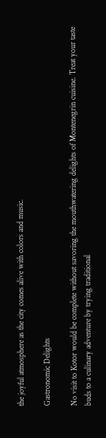the joyful atmosphere as the city comes alive with colors and music.

Gastronomic Delights

No visit to Kotor would be complete without savoring the mouthwatering delights of Montenegrin cuisine. Treat your taste buds to a culinary adventure by trying traditional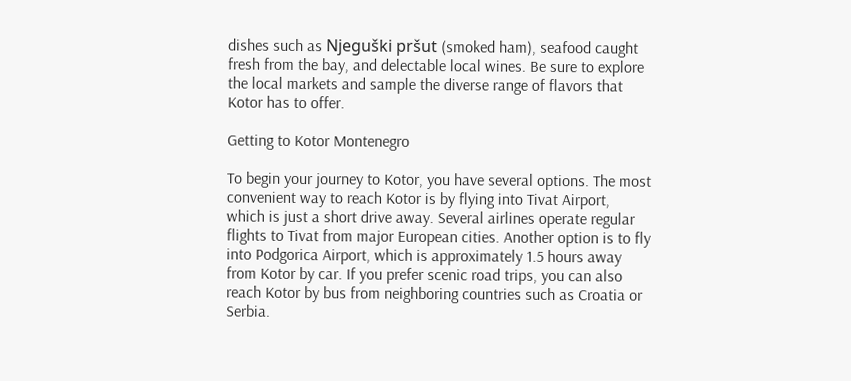dishes such as Njeguški pršut (smoked ham), seafood caught fresh from the bay, and delectable local wines. Be sure to explore the local markets and sample the diverse range of flavors that Kotor has to offer.

Getting to Kotor Montenegro

To begin your journey to Kotor, you have several options. The most convenient way to reach Kotor is by flying into Tivat Airport, which is just a short drive away. Several airlines operate regular flights to Tivat from major European cities. Another option is to fly into Podgorica Airport, which is approximately 1.5 hours away from Kotor by car. If you prefer scenic road trips, you can also reach Kotor by bus from neighboring countries such as Croatia or Serbia.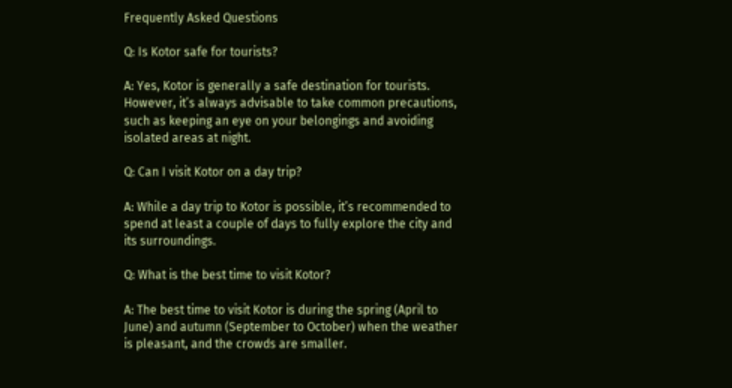Frequently Asked Questions

Q: Is Kotor safe for tourists?

A: Yes, Kotor is generally a safe destination for tourists. However, it’s always advisable to take common precautions, such as keeping an eye on your belongings and avoiding isolated areas at night.

Q: Can I visit Kotor on a day trip?

A: While a day trip to Kotor is possible, it’s recommended to spend at least a couple of days to fully explore the city and its surroundings.

Q: What is the best time to visit Kotor?

A: The best time to visit Kotor is during the spring (April to June) and autumn (September to October) when the weather is pleasant, and the crowds are smaller.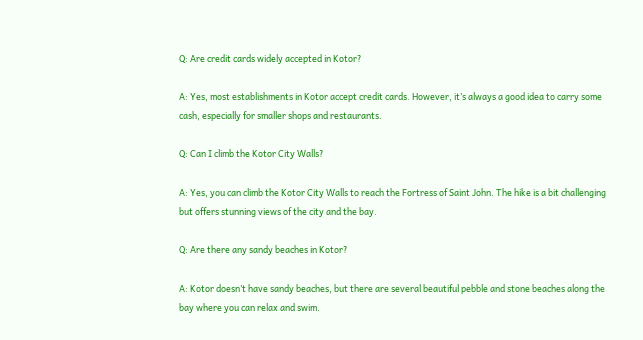Q: Are credit cards widely accepted in Kotor?

A: Yes, most establishments in Kotor accept credit cards. However, it’s always a good idea to carry some cash, especially for smaller shops and restaurants.

Q: Can I climb the Kotor City Walls?

A: Yes, you can climb the Kotor City Walls to reach the Fortress of Saint John. The hike is a bit challenging but offers stunning views of the city and the bay.

Q: Are there any sandy beaches in Kotor?

A: Kotor doesn’t have sandy beaches, but there are several beautiful pebble and stone beaches along the bay where you can relax and swim.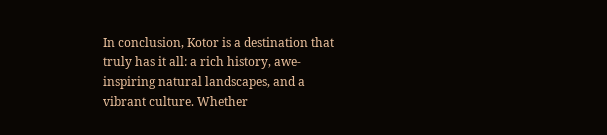In conclusion, Kotor is a destination that truly has it all: a rich history, awe-inspiring natural landscapes, and a vibrant culture. Whether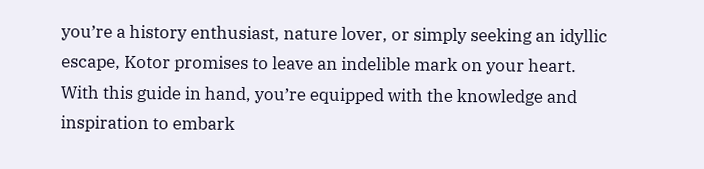you’re a history enthusiast, nature lover, or simply seeking an idyllic escape, Kotor promises to leave an indelible mark on your heart. With this guide in hand, you’re equipped with the knowledge and inspiration to embark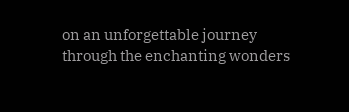on an unforgettable journey through the enchanting wonders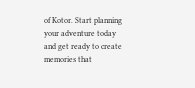of Kotor. Start planning your adventure today and get ready to create memories that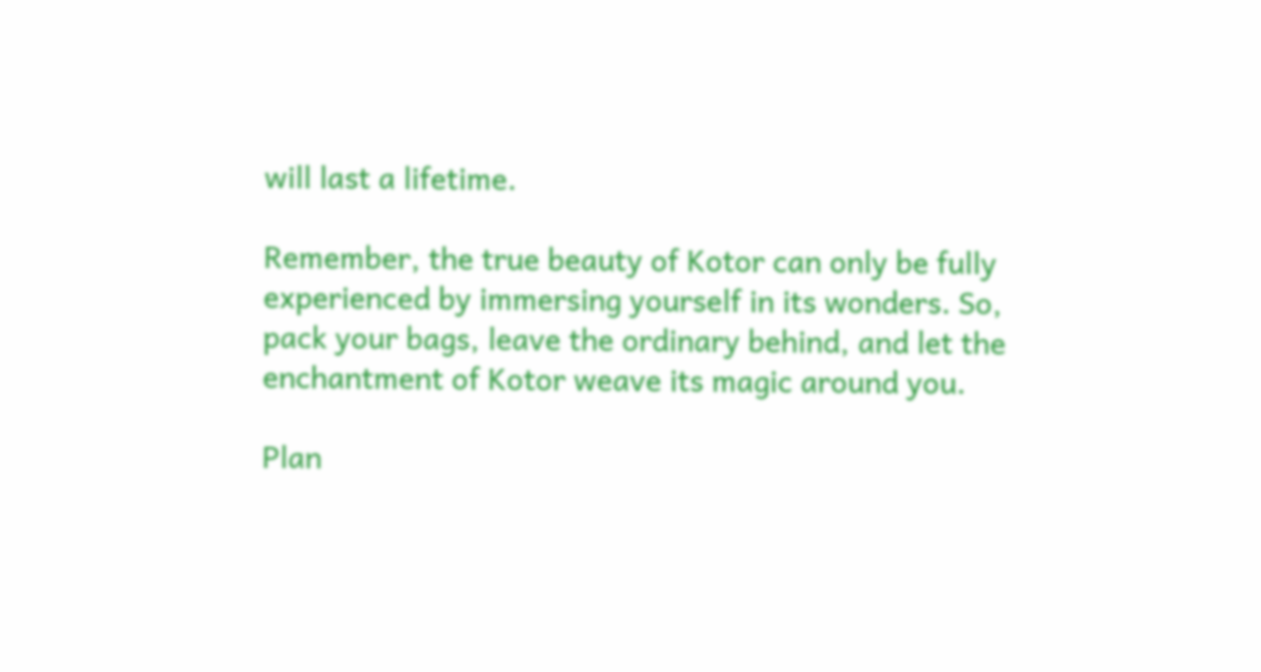will last a lifetime.

Remember, the true beauty of Kotor can only be fully experienced by immersing yourself in its wonders. So, pack your bags, leave the ordinary behind, and let the enchantment of Kotor weave its magic around you.

Plan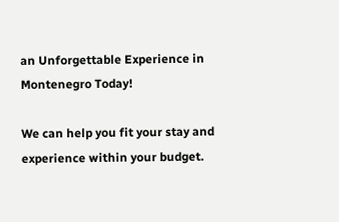an Unforgettable Experience in Montenegro Today!

We can help you fit your stay and experience within your budget.